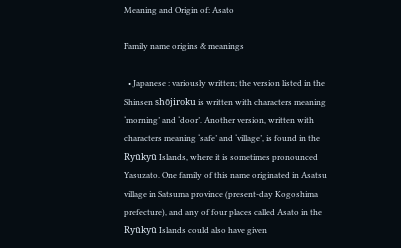Meaning and Origin of: Asato

Family name origins & meanings

  • Japanese : variously written; the version listed in the Shinsen shōjiroku is written with characters meaning ‘morning’ and ‘door’. Another version, written with characters meaning ‘safe’ and ‘village’, is found in the Ryūkyū Islands, where it is sometimes pronounced Yasuzato. One family of this name originated in Asatsu village in Satsuma province (present-day Kogoshima prefecture), and any of four places called Asato in the Ryūkyū Islands could also have given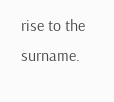rise to the surname.